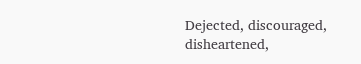Dejected, discouraged, disheartened,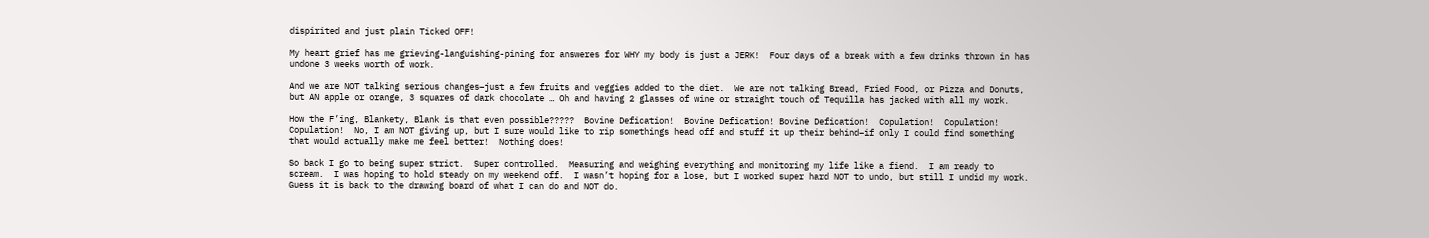dispirited and just plain Ticked OFF!

My heart grief has me grieving-languishing-pining for answeres for WHY my body is just a JERK!  Four days of a break with a few drinks thrown in has undone 3 weeks worth of work.

And we are NOT talking serious changes–just a few fruits and veggies added to the diet.  We are not talking Bread, Fried Food, or Pizza and Donuts, but AN apple or orange, 3 squares of dark chocolate … Oh and having 2 glasses of wine or straight touch of Tequilla has jacked with all my work.

How the F’ing, Blankety, Blank is that even possible?????  Bovine Defication!  Bovine Defication! Bovine Defication!  Copulation!  Copulation!  Copulation!  No, I am NOT giving up, but I sure would like to rip somethings head off and stuff it up their behind–if only I could find something that would actually make me feel better!  Nothing does!

So back I go to being super strict.  Super controlled.  Measuring and weighing everything and monitoring my life like a fiend.  I am ready to scream.  I was hoping to hold steady on my weekend off.  I wasn’t hoping for a lose, but I worked super hard NOT to undo, but still I undid my work.  Guess it is back to the drawing board of what I can do and NOT do.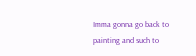Imma gonna go back to painting and such to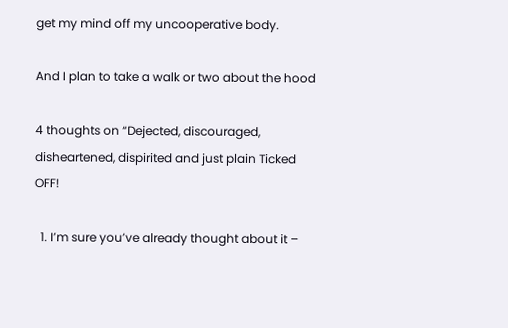get my mind off my uncooperative body.

And I plan to take a walk or two about the hood

4 thoughts on “Dejected, discouraged, disheartened, dispirited and just plain Ticked OFF!

  1. I’m sure you’ve already thought about it –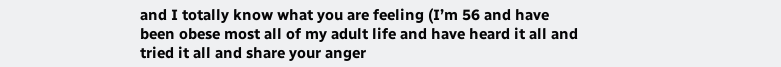and I totally know what you are feeling (I’m 56 and have been obese most all of my adult life and have heard it all and tried it all and share your anger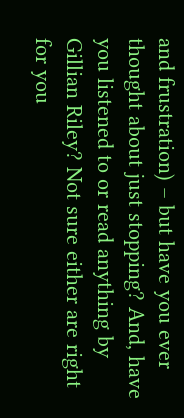and frustration) – but have you ever thought about just stopping? And, have you listened to or read anything by Gillian Riley? Not sure either are right for you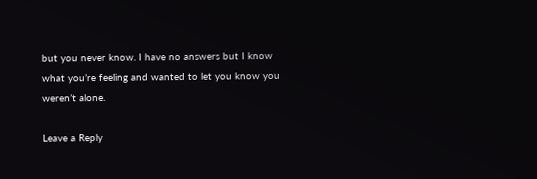but you never know. I have no answers but I know what you’re feeling and wanted to let you know you weren’t alone.

Leave a Reply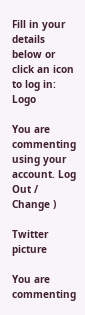Fill in your details below or click an icon to log in: Logo

You are commenting using your account. Log Out /  Change )

Twitter picture

You are commenting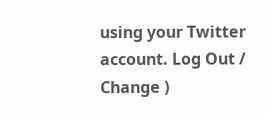using your Twitter account. Log Out /  Change )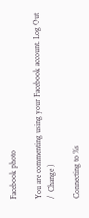Facebook photo

You are commenting using your Facebook account. Log Out /  Change )

Connecting to %s